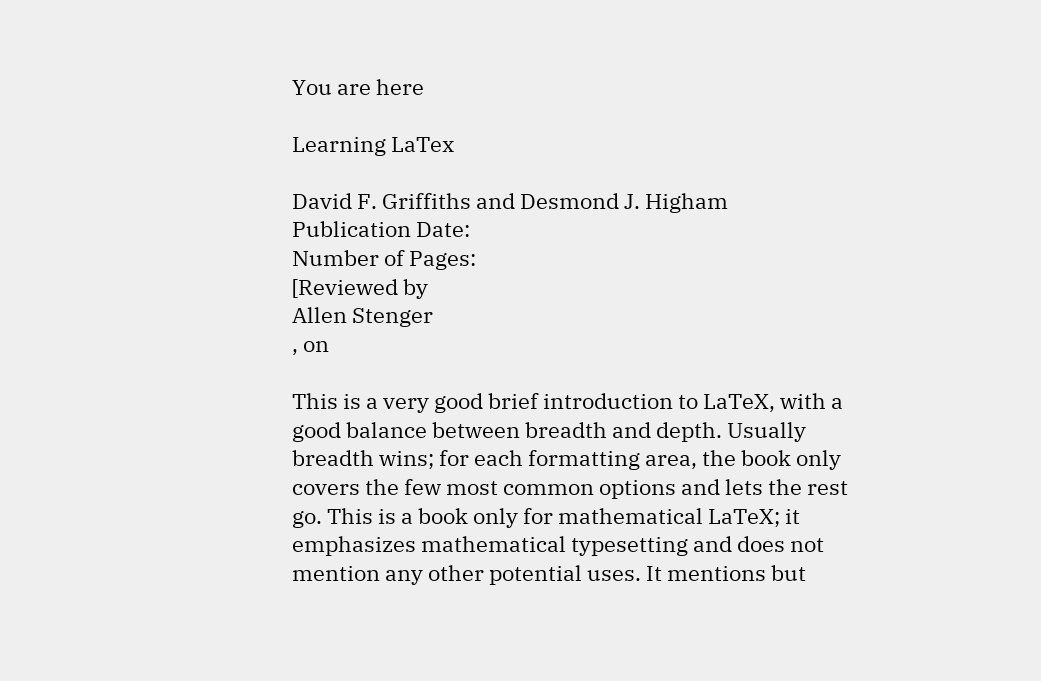You are here

Learning LaTex

David F. Griffiths and Desmond J. Higham
Publication Date:
Number of Pages:
[Reviewed by
Allen Stenger
, on

This is a very good brief introduction to LaTeX, with a good balance between breadth and depth. Usually breadth wins; for each formatting area, the book only covers the few most common options and lets the rest go. This is a book only for mathematical LaTeX; it emphasizes mathematical typesetting and does not mention any other potential uses. It mentions but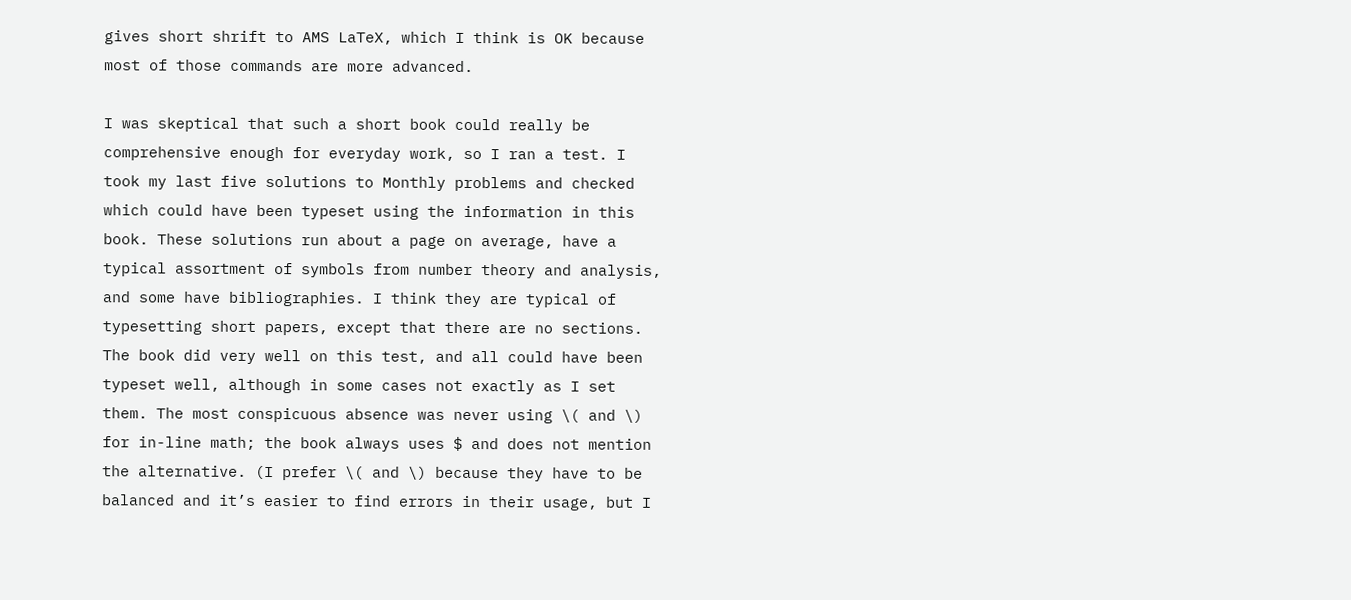gives short shrift to AMS LaTeX, which I think is OK because most of those commands are more advanced.

I was skeptical that such a short book could really be comprehensive enough for everyday work, so I ran a test. I took my last five solutions to Monthly problems and checked which could have been typeset using the information in this book. These solutions run about a page on average, have a typical assortment of symbols from number theory and analysis, and some have bibliographies. I think they are typical of typesetting short papers, except that there are no sections. The book did very well on this test, and all could have been typeset well, although in some cases not exactly as I set them. The most conspicuous absence was never using \( and \) for in-line math; the book always uses $ and does not mention the alternative. (I prefer \( and \) because they have to be balanced and it’s easier to find errors in their usage, but I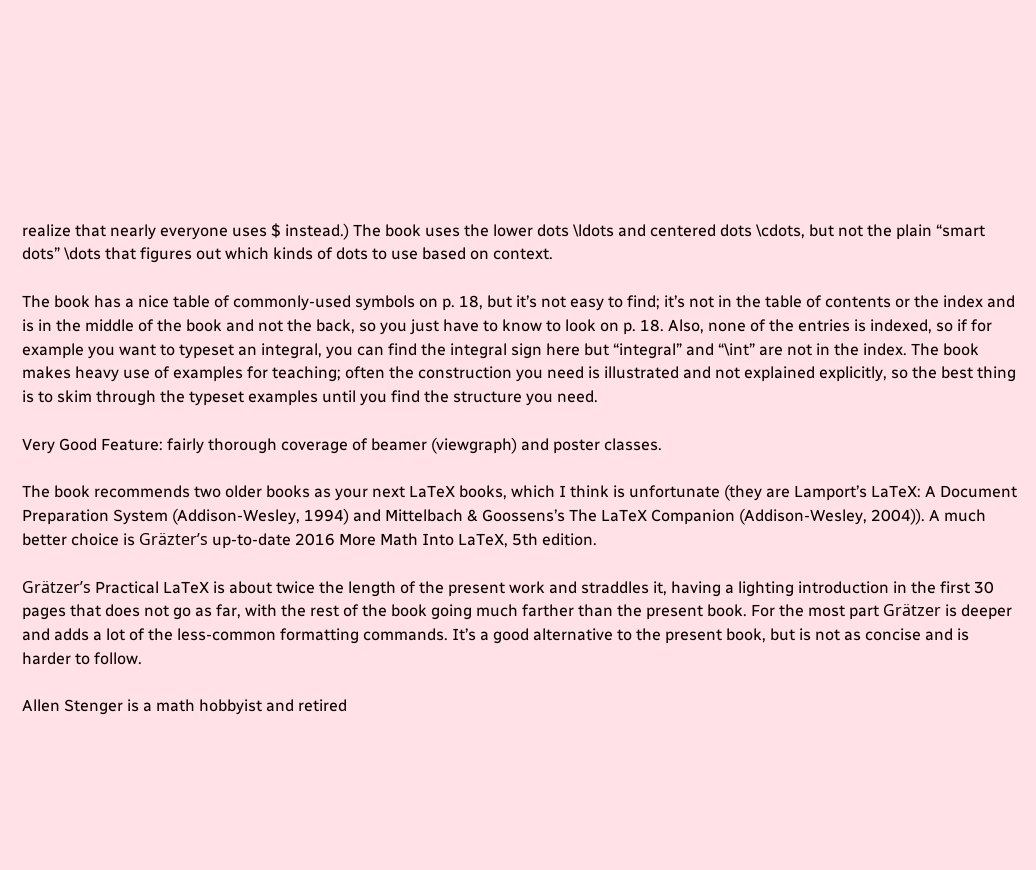realize that nearly everyone uses $ instead.) The book uses the lower dots \ldots and centered dots \cdots, but not the plain “smart dots” \dots that figures out which kinds of dots to use based on context.

The book has a nice table of commonly-used symbols on p. 18, but it’s not easy to find; it’s not in the table of contents or the index and is in the middle of the book and not the back, so you just have to know to look on p. 18. Also, none of the entries is indexed, so if for example you want to typeset an integral, you can find the integral sign here but “integral” and “\int” are not in the index. The book makes heavy use of examples for teaching; often the construction you need is illustrated and not explained explicitly, so the best thing is to skim through the typeset examples until you find the structure you need.

Very Good Feature: fairly thorough coverage of beamer (viewgraph) and poster classes.

The book recommends two older books as your next LaTeX books, which I think is unfortunate (they are Lamport’s LaTeX: A Document Preparation System (Addison-Wesley, 1994) and Mittelbach & Goossens’s The LaTeX Companion (Addison-Wesley, 2004)). A much better choice is Gräzter’s up-to-date 2016 More Math Into LaTeX, 5th edition.

Grätzer’s Practical LaTeX is about twice the length of the present work and straddles it, having a lighting introduction in the first 30 pages that does not go as far, with the rest of the book going much farther than the present book. For the most part Grätzer is deeper and adds a lot of the less-common formatting commands. It’s a good alternative to the present book, but is not as concise and is harder to follow.

Allen Stenger is a math hobbyist and retired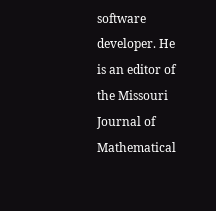software developer. He is an editor of the Missouri Journal of Mathematical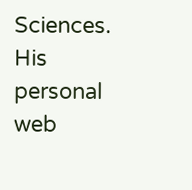Sciences. His personal web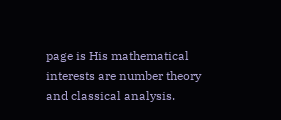page is His mathematical interests are number theory and classical analysis.